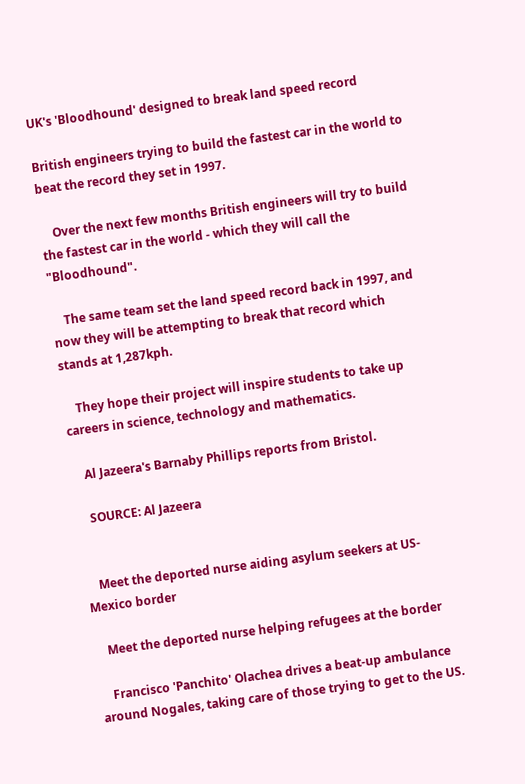UK's 'Bloodhound' designed to break land speed record

British engineers trying to build the fastest car in the world to beat the record they set in 1997.

    Over the next few months British engineers will try to build the fastest car in the world - which they will call the "Bloodhound".

    The same team set the land speed record back in 1997, and now they will be attempting to break that record which stands at 1,287kph.

    They hope their project will inspire students to take up careers in science, technology and mathematics.

    Al Jazeera's Barnaby Phillips reports from Bristol.

    SOURCE: Al Jazeera


    Meet the deported nurse aiding asylum seekers at US-Mexico border

    Meet the deported nurse helping refugees at the border

    Francisco 'Panchito' Olachea drives a beat-up ambulance around Nogales, taking care of those trying to get to the US.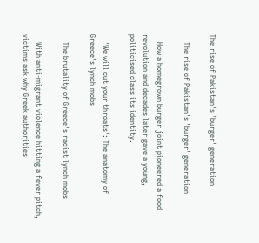The rise of Pakistan's 'burger' generation

    The rise of Pakistan's 'burger' generation

    How a homegrown burger joint pioneered a food revolution and decades later gave a young, politicised class its identity.

    'We will cut your throats': The anatomy of Greece's lynch mobs

    The brutality of Greece's racist lynch mobs

    With anti-migrant violence hitting a fever pitch, victims ask why Greek authorities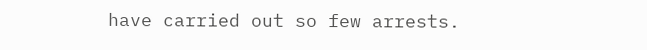have carried out so few arrests.